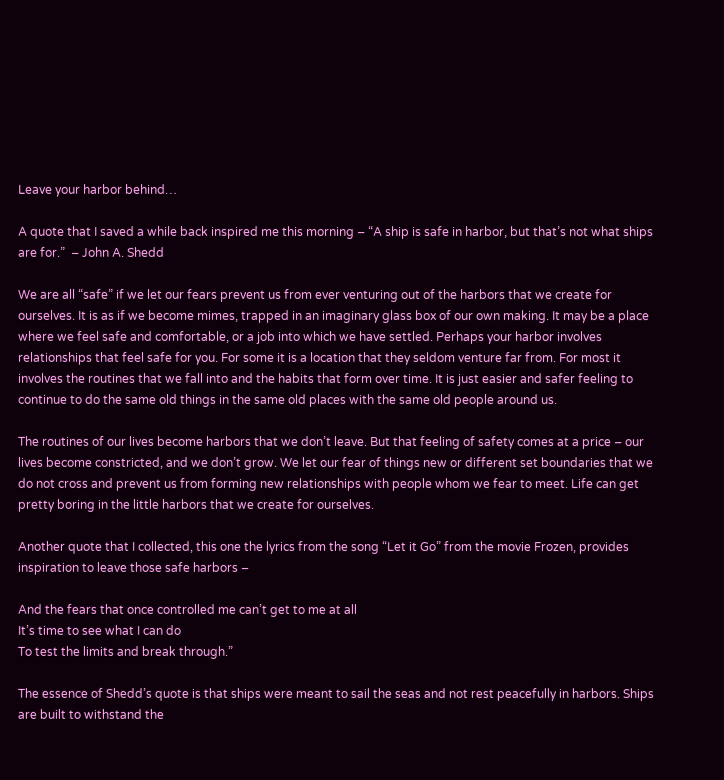Leave your harbor behind…

A quote that I saved a while back inspired me this morning – “A ship is safe in harbor, but that’s not what ships are for.”  – John A. Shedd

We are all “safe” if we let our fears prevent us from ever venturing out of the harbors that we create for ourselves. It is as if we become mimes, trapped in an imaginary glass box of our own making. It may be a place where we feel safe and comfortable, or a job into which we have settled. Perhaps your harbor involves relationships that feel safe for you. For some it is a location that they seldom venture far from. For most it involves the routines that we fall into and the habits that form over time. It is just easier and safer feeling to continue to do the same old things in the same old places with the same old people around us.

The routines of our lives become harbors that we don’t leave. But that feeling of safety comes at a price – our lives become constricted, and we don’t grow. We let our fear of things new or different set boundaries that we do not cross and prevent us from forming new relationships with people whom we fear to meet. Life can get pretty boring in the little harbors that we create for ourselves.

Another quote that I collected, this one the lyrics from the song “Let it Go” from the movie Frozen, provides inspiration to leave those safe harbors –

And the fears that once controlled me can’t get to me at all
It’s time to see what I can do
To test the limits and break through.”

The essence of Shedd’s quote is that ships were meant to sail the seas and not rest peacefully in harbors. Ships are built to withstand the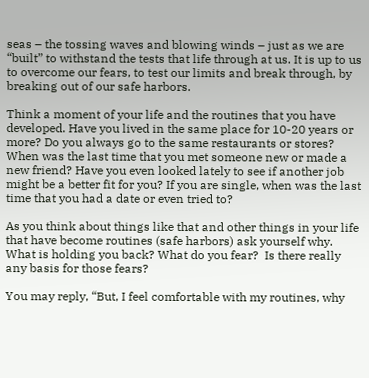seas – the tossing waves and blowing winds – just as we are “built” to withstand the tests that life through at us. It is up to us to overcome our fears, to test our limits and break through, by breaking out of our safe harbors.

Think a moment of your life and the routines that you have developed. Have you lived in the same place for 10-20 years or more? Do you always go to the same restaurants or stores? When was the last time that you met someone new or made a new friend? Have you even looked lately to see if another job might be a better fit for you? If you are single, when was the last time that you had a date or even tried to?

As you think about things like that and other things in your life that have become routines (safe harbors) ask yourself why. What is holding you back? What do you fear?  Is there really any basis for those fears?

You may reply, “But, I feel comfortable with my routines, why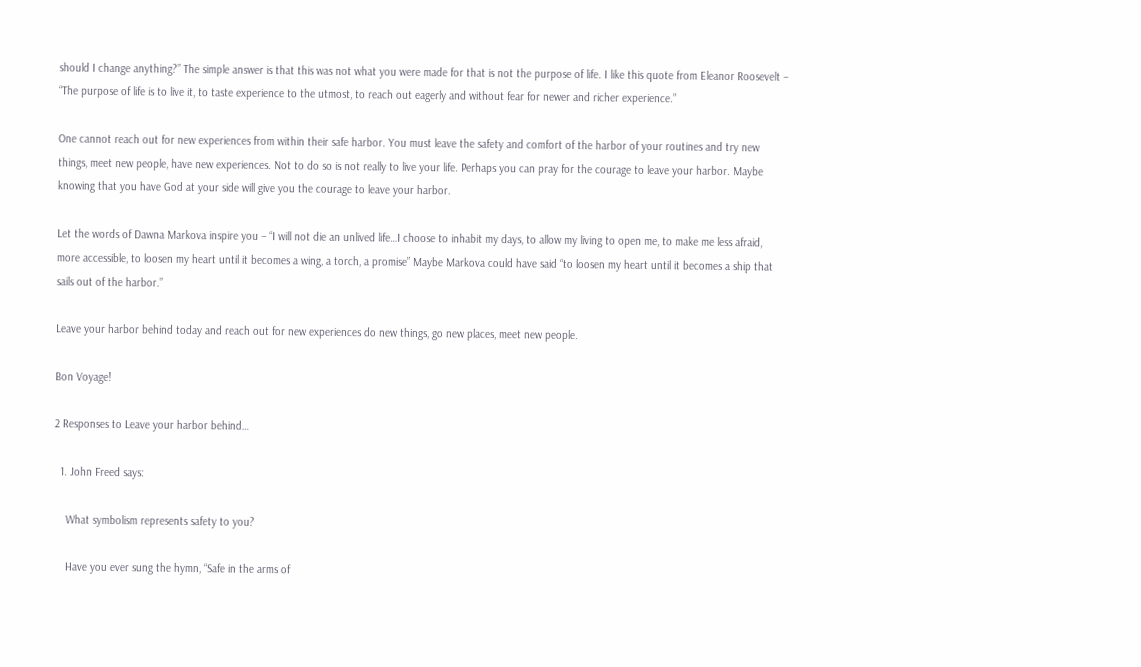should I change anything?” The simple answer is that this was not what you were made for that is not the purpose of life. I like this quote from Eleanor Roosevelt – “The purpose of life is to live it, to taste experience to the utmost, to reach out eagerly and without fear for newer and richer experience.”

One cannot reach out for new experiences from within their safe harbor. You must leave the safety and comfort of the harbor of your routines and try new things, meet new people, have new experiences. Not to do so is not really to live your life. Perhaps you can pray for the courage to leave your harbor. Maybe knowing that you have God at your side will give you the courage to leave your harbor.

Let the words of Dawna Markova inspire you – “I will not die an unlived life…I choose to inhabit my days, to allow my living to open me, to make me less afraid, more accessible, to loosen my heart until it becomes a wing, a torch, a promise” Maybe Markova could have said “to loosen my heart until it becomes a ship that sails out of the harbor.”

Leave your harbor behind today and reach out for new experiences do new things, go new places, meet new people.

Bon Voyage!

2 Responses to Leave your harbor behind…

  1. John Freed says:

    What symbolism represents safety to you?

    Have you ever sung the hymn, “Safe in the arms of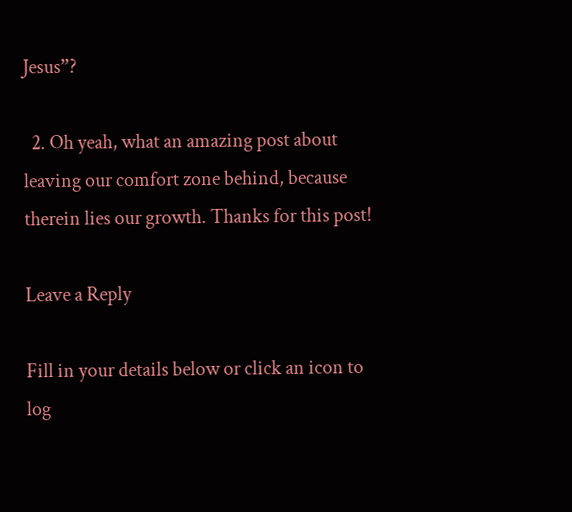Jesus”?

  2. Oh yeah, what an amazing post about leaving our comfort zone behind, because therein lies our growth. Thanks for this post!

Leave a Reply

Fill in your details below or click an icon to log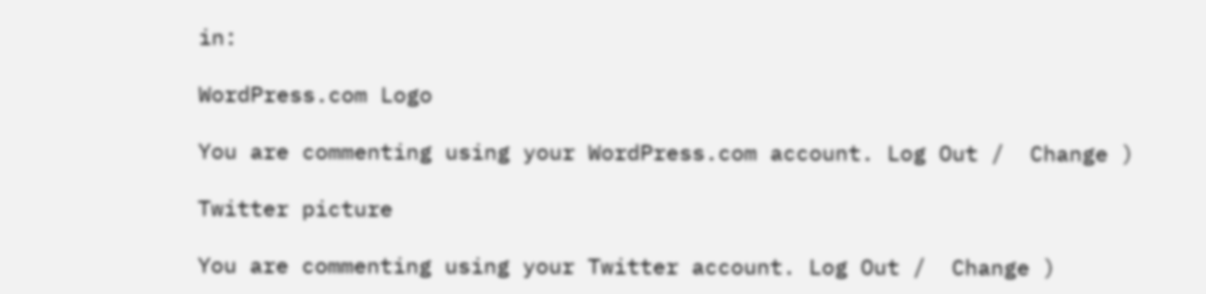in:

WordPress.com Logo

You are commenting using your WordPress.com account. Log Out /  Change )

Twitter picture

You are commenting using your Twitter account. Log Out /  Change )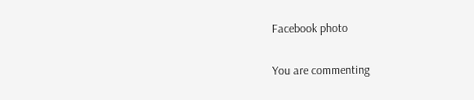Facebook photo

You are commenting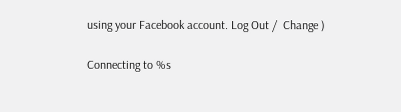using your Facebook account. Log Out /  Change )

Connecting to %s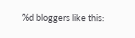%d bloggers like this: